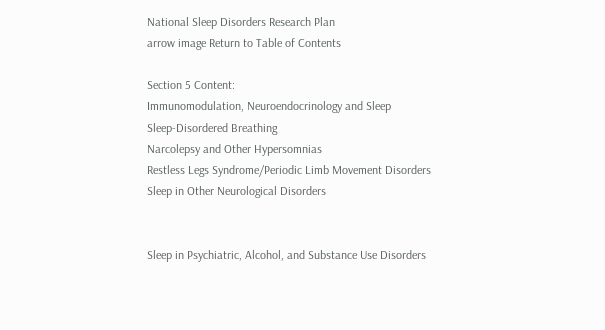National Sleep Disorders Research Plan
arrow image Return to Table of Contents

Section 5 Content:
Immunomodulation, Neuroendocrinology and Sleep
Sleep-Disordered Breathing
Narcolepsy and Other Hypersomnias
Restless Legs Syndrome/Periodic Limb Movement Disorders
Sleep in Other Neurological Disorders


Sleep in Psychiatric, Alcohol, and Substance Use Disorders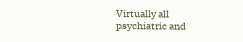Virtually all psychiatric and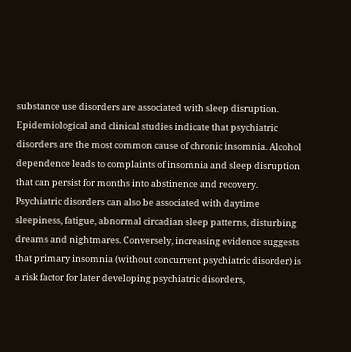substance use disorders are associated with sleep disruption. Epidemiological and clinical studies indicate that psychiatric disorders are the most common cause of chronic insomnia. Alcohol dependence leads to complaints of insomnia and sleep disruption that can persist for months into abstinence and recovery. Psychiatric disorders can also be associated with daytime sleepiness, fatigue, abnormal circadian sleep patterns, disturbing dreams and nightmares. Conversely, increasing evidence suggests that primary insomnia (without concurrent psychiatric disorder) is a risk factor for later developing psychiatric disorders,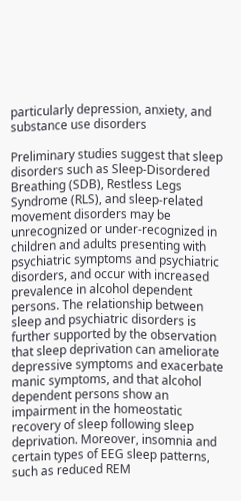particularly depression, anxiety, and substance use disorders

Preliminary studies suggest that sleep disorders such as Sleep-Disordered Breathing (SDB), Restless Legs Syndrome (RLS), and sleep-related movement disorders may be unrecognized or under-recognized in children and adults presenting with psychiatric symptoms and psychiatric disorders, and occur with increased prevalence in alcohol dependent persons. The relationship between sleep and psychiatric disorders is further supported by the observation that sleep deprivation can ameliorate depressive symptoms and exacerbate manic symptoms, and that alcohol dependent persons show an impairment in the homeostatic recovery of sleep following sleep deprivation. Moreover, insomnia and certain types of EEG sleep patterns, such as reduced REM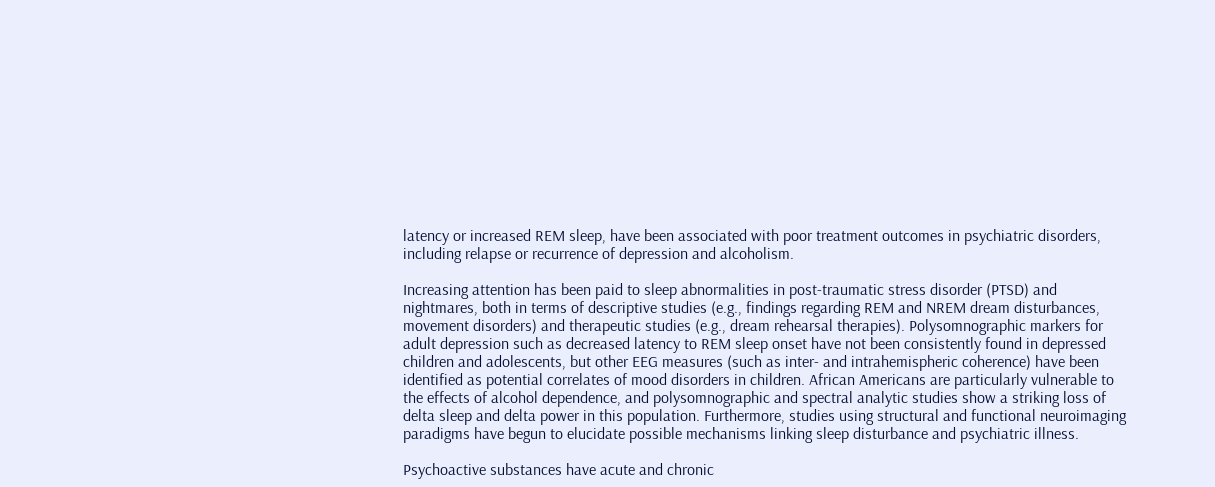latency or increased REM sleep, have been associated with poor treatment outcomes in psychiatric disorders, including relapse or recurrence of depression and alcoholism.

Increasing attention has been paid to sleep abnormalities in post-traumatic stress disorder (PTSD) and nightmares, both in terms of descriptive studies (e.g., findings regarding REM and NREM dream disturbances, movement disorders) and therapeutic studies (e.g., dream rehearsal therapies). Polysomnographic markers for adult depression such as decreased latency to REM sleep onset have not been consistently found in depressed children and adolescents, but other EEG measures (such as inter- and intrahemispheric coherence) have been identified as potential correlates of mood disorders in children. African Americans are particularly vulnerable to the effects of alcohol dependence, and polysomnographic and spectral analytic studies show a striking loss of delta sleep and delta power in this population. Furthermore, studies using structural and functional neuroimaging paradigms have begun to elucidate possible mechanisms linking sleep disturbance and psychiatric illness.

Psychoactive substances have acute and chronic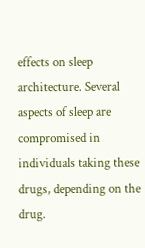effects on sleep architecture. Several aspects of sleep are compromised in individuals taking these drugs, depending on the drug.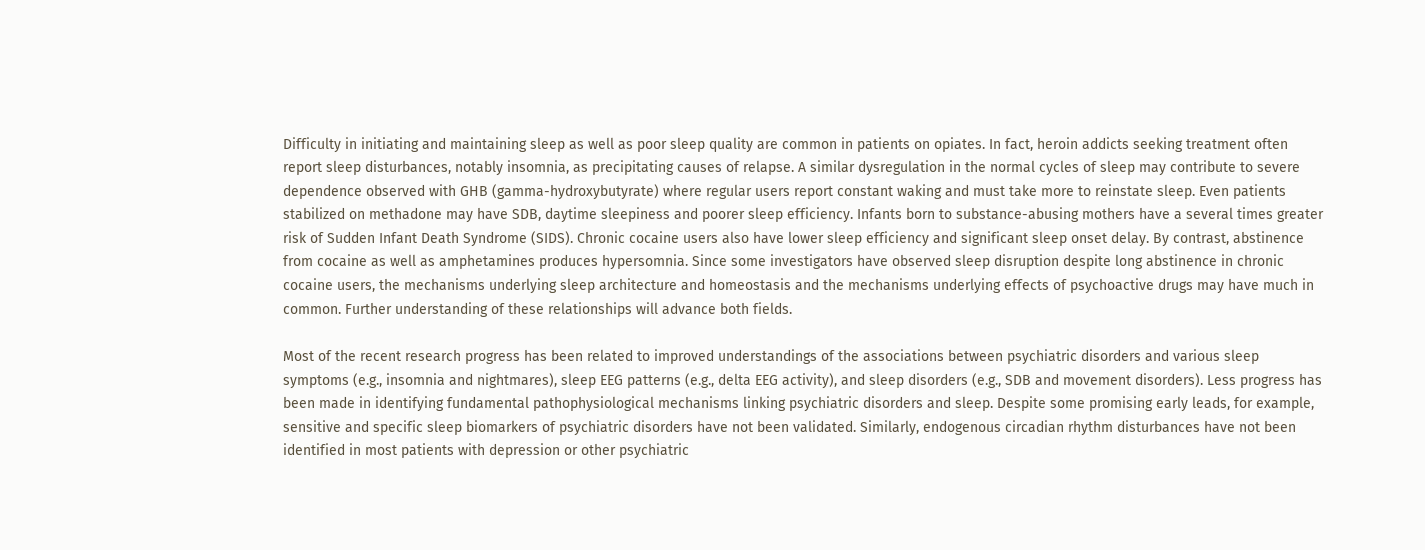Difficulty in initiating and maintaining sleep as well as poor sleep quality are common in patients on opiates. In fact, heroin addicts seeking treatment often report sleep disturbances, notably insomnia, as precipitating causes of relapse. A similar dysregulation in the normal cycles of sleep may contribute to severe dependence observed with GHB (gamma-hydroxybutyrate) where regular users report constant waking and must take more to reinstate sleep. Even patients stabilized on methadone may have SDB, daytime sleepiness and poorer sleep efficiency. Infants born to substance-abusing mothers have a several times greater risk of Sudden Infant Death Syndrome (SIDS). Chronic cocaine users also have lower sleep efficiency and significant sleep onset delay. By contrast, abstinence from cocaine as well as amphetamines produces hypersomnia. Since some investigators have observed sleep disruption despite long abstinence in chronic cocaine users, the mechanisms underlying sleep architecture and homeostasis and the mechanisms underlying effects of psychoactive drugs may have much in common. Further understanding of these relationships will advance both fields.

Most of the recent research progress has been related to improved understandings of the associations between psychiatric disorders and various sleep symptoms (e.g., insomnia and nightmares), sleep EEG patterns (e.g., delta EEG activity), and sleep disorders (e.g., SDB and movement disorders). Less progress has been made in identifying fundamental pathophysiological mechanisms linking psychiatric disorders and sleep. Despite some promising early leads, for example, sensitive and specific sleep biomarkers of psychiatric disorders have not been validated. Similarly, endogenous circadian rhythm disturbances have not been identified in most patients with depression or other psychiatric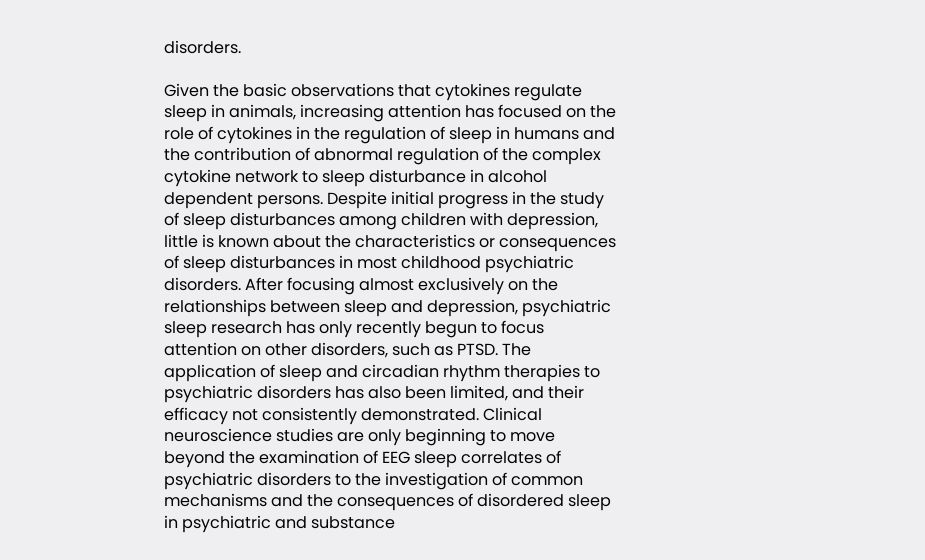disorders.

Given the basic observations that cytokines regulate sleep in animals, increasing attention has focused on the role of cytokines in the regulation of sleep in humans and the contribution of abnormal regulation of the complex cytokine network to sleep disturbance in alcohol dependent persons. Despite initial progress in the study of sleep disturbances among children with depression, little is known about the characteristics or consequences of sleep disturbances in most childhood psychiatric disorders. After focusing almost exclusively on the relationships between sleep and depression, psychiatric sleep research has only recently begun to focus attention on other disorders, such as PTSD. The application of sleep and circadian rhythm therapies to psychiatric disorders has also been limited, and their efficacy not consistently demonstrated. Clinical neuroscience studies are only beginning to move beyond the examination of EEG sleep correlates of psychiatric disorders to the investigation of common mechanisms and the consequences of disordered sleep in psychiatric and substance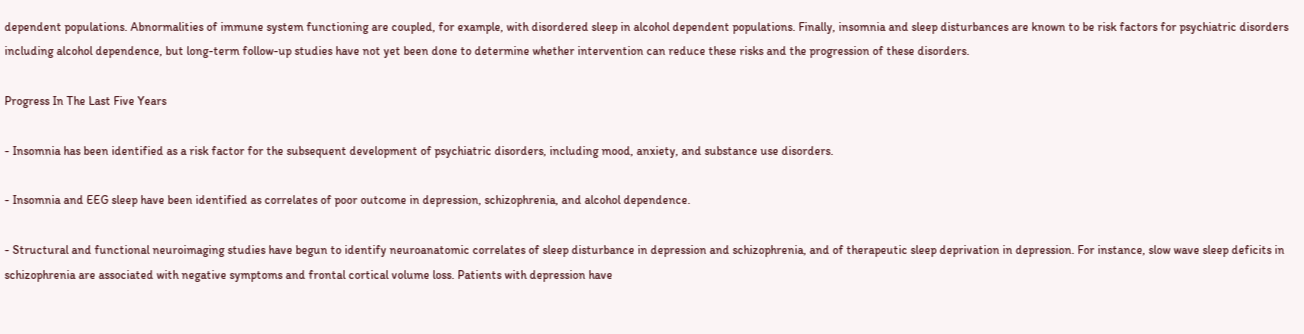dependent populations. Abnormalities of immune system functioning are coupled, for example, with disordered sleep in alcohol dependent populations. Finally, insomnia and sleep disturbances are known to be risk factors for psychiatric disorders including alcohol dependence, but long-term follow-up studies have not yet been done to determine whether intervention can reduce these risks and the progression of these disorders.

Progress In The Last Five Years

- Insomnia has been identified as a risk factor for the subsequent development of psychiatric disorders, including mood, anxiety, and substance use disorders.

- Insomnia and EEG sleep have been identified as correlates of poor outcome in depression, schizophrenia, and alcohol dependence.

- Structural and functional neuroimaging studies have begun to identify neuroanatomic correlates of sleep disturbance in depression and schizophrenia, and of therapeutic sleep deprivation in depression. For instance, slow wave sleep deficits in schizophrenia are associated with negative symptoms and frontal cortical volume loss. Patients with depression have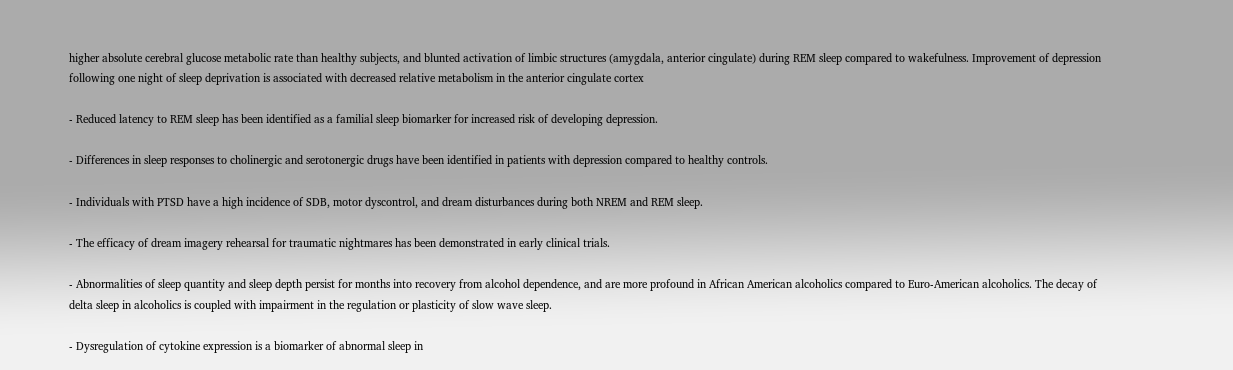higher absolute cerebral glucose metabolic rate than healthy subjects, and blunted activation of limbic structures (amygdala, anterior cingulate) during REM sleep compared to wakefulness. Improvement of depression following one night of sleep deprivation is associated with decreased relative metabolism in the anterior cingulate cortex

- Reduced latency to REM sleep has been identified as a familial sleep biomarker for increased risk of developing depression.

- Differences in sleep responses to cholinergic and serotonergic drugs have been identified in patients with depression compared to healthy controls.

- Individuals with PTSD have a high incidence of SDB, motor dyscontrol, and dream disturbances during both NREM and REM sleep.

- The efficacy of dream imagery rehearsal for traumatic nightmares has been demonstrated in early clinical trials.

- Abnormalities of sleep quantity and sleep depth persist for months into recovery from alcohol dependence, and are more profound in African American alcoholics compared to Euro-American alcoholics. The decay of delta sleep in alcoholics is coupled with impairment in the regulation or plasticity of slow wave sleep.

- Dysregulation of cytokine expression is a biomarker of abnormal sleep in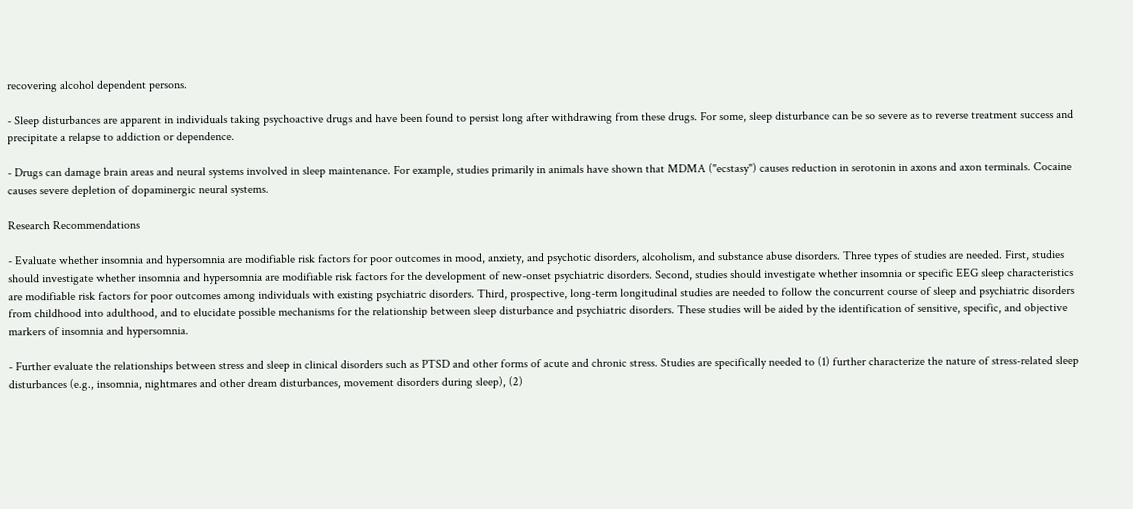recovering alcohol dependent persons.

- Sleep disturbances are apparent in individuals taking psychoactive drugs and have been found to persist long after withdrawing from these drugs. For some, sleep disturbance can be so severe as to reverse treatment success and precipitate a relapse to addiction or dependence.

- Drugs can damage brain areas and neural systems involved in sleep maintenance. For example, studies primarily in animals have shown that MDMA ("ecstasy") causes reduction in serotonin in axons and axon terminals. Cocaine causes severe depletion of dopaminergic neural systems.

Research Recommendations

- Evaluate whether insomnia and hypersomnia are modifiable risk factors for poor outcomes in mood, anxiety, and psychotic disorders, alcoholism, and substance abuse disorders. Three types of studies are needed. First, studies should investigate whether insomnia and hypersomnia are modifiable risk factors for the development of new-onset psychiatric disorders. Second, studies should investigate whether insomnia or specific EEG sleep characteristics are modifiable risk factors for poor outcomes among individuals with existing psychiatric disorders. Third, prospective, long-term longitudinal studies are needed to follow the concurrent course of sleep and psychiatric disorders from childhood into adulthood, and to elucidate possible mechanisms for the relationship between sleep disturbance and psychiatric disorders. These studies will be aided by the identification of sensitive, specific, and objective markers of insomnia and hypersomnia.

- Further evaluate the relationships between stress and sleep in clinical disorders such as PTSD and other forms of acute and chronic stress. Studies are specifically needed to (1) further characterize the nature of stress-related sleep disturbances (e.g., insomnia, nightmares and other dream disturbances, movement disorders during sleep), (2)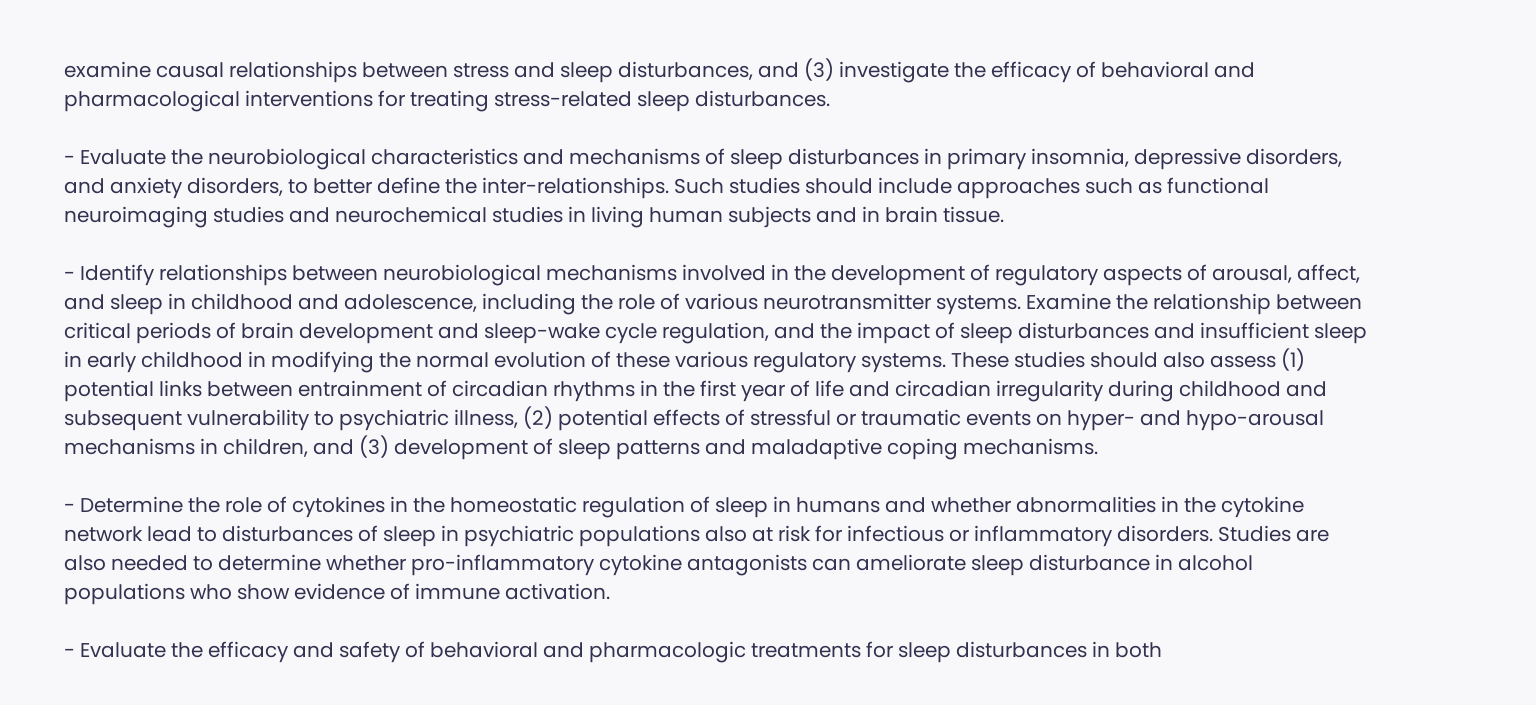examine causal relationships between stress and sleep disturbances, and (3) investigate the efficacy of behavioral and pharmacological interventions for treating stress-related sleep disturbances.

- Evaluate the neurobiological characteristics and mechanisms of sleep disturbances in primary insomnia, depressive disorders, and anxiety disorders, to better define the inter-relationships. Such studies should include approaches such as functional neuroimaging studies and neurochemical studies in living human subjects and in brain tissue.

- Identify relationships between neurobiological mechanisms involved in the development of regulatory aspects of arousal, affect, and sleep in childhood and adolescence, including the role of various neurotransmitter systems. Examine the relationship between critical periods of brain development and sleep-wake cycle regulation, and the impact of sleep disturbances and insufficient sleep in early childhood in modifying the normal evolution of these various regulatory systems. These studies should also assess (1) potential links between entrainment of circadian rhythms in the first year of life and circadian irregularity during childhood and subsequent vulnerability to psychiatric illness, (2) potential effects of stressful or traumatic events on hyper- and hypo-arousal mechanisms in children, and (3) development of sleep patterns and maladaptive coping mechanisms.

- Determine the role of cytokines in the homeostatic regulation of sleep in humans and whether abnormalities in the cytokine network lead to disturbances of sleep in psychiatric populations also at risk for infectious or inflammatory disorders. Studies are also needed to determine whether pro-inflammatory cytokine antagonists can ameliorate sleep disturbance in alcohol populations who show evidence of immune activation.

- Evaluate the efficacy and safety of behavioral and pharmacologic treatments for sleep disturbances in both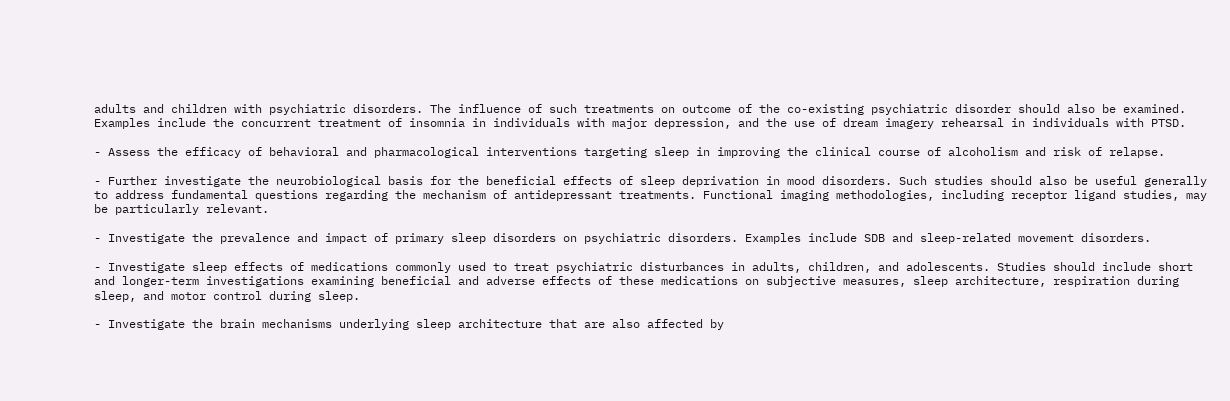adults and children with psychiatric disorders. The influence of such treatments on outcome of the co-existing psychiatric disorder should also be examined. Examples include the concurrent treatment of insomnia in individuals with major depression, and the use of dream imagery rehearsal in individuals with PTSD.

- Assess the efficacy of behavioral and pharmacological interventions targeting sleep in improving the clinical course of alcoholism and risk of relapse.

- Further investigate the neurobiological basis for the beneficial effects of sleep deprivation in mood disorders. Such studies should also be useful generally to address fundamental questions regarding the mechanism of antidepressant treatments. Functional imaging methodologies, including receptor ligand studies, may be particularly relevant.

- Investigate the prevalence and impact of primary sleep disorders on psychiatric disorders. Examples include SDB and sleep-related movement disorders.

- Investigate sleep effects of medications commonly used to treat psychiatric disturbances in adults, children, and adolescents. Studies should include short and longer-term investigations examining beneficial and adverse effects of these medications on subjective measures, sleep architecture, respiration during sleep, and motor control during sleep.

- Investigate the brain mechanisms underlying sleep architecture that are also affected by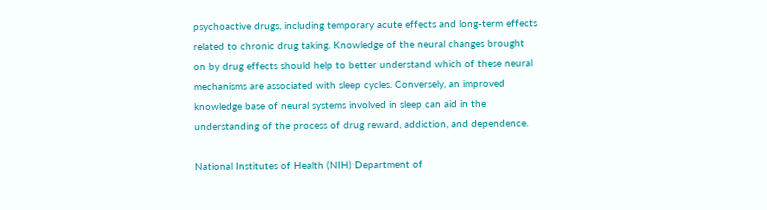psychoactive drugs, including temporary acute effects and long-term effects related to chronic drug taking. Knowledge of the neural changes brought on by drug effects should help to better understand which of these neural mechanisms are associated with sleep cycles. Conversely, an improved knowledge base of neural systems involved in sleep can aid in the understanding of the process of drug reward, addiction, and dependence.

National Institutes of Health (NIH) Department of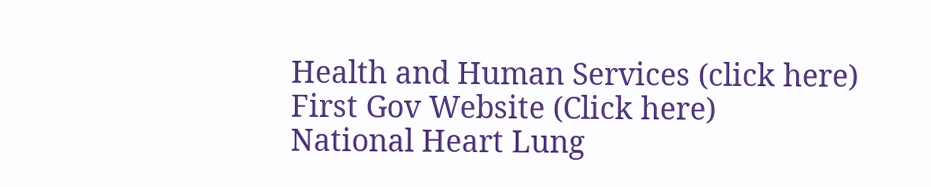Health and Human Services (click here) First Gov Website (Click here)
National Heart Lung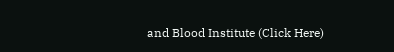and Blood Institute (Click Here)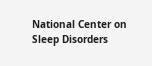National Center on Sleep Disorders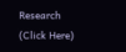Research (Click Here)